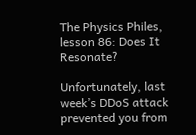The Physics Philes, lesson 86: Does It Resonate?

Unfortunately, last week’s DDoS attack prevented you from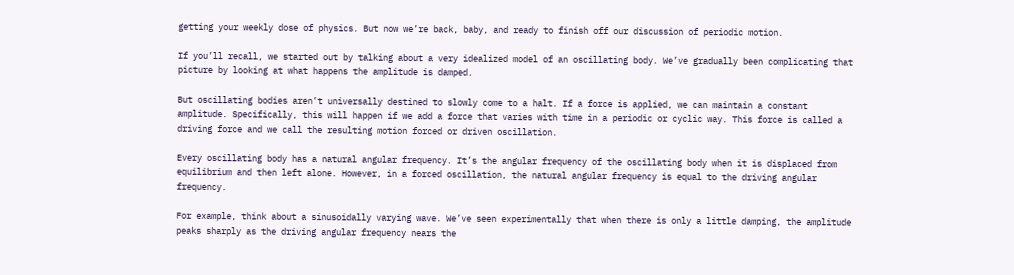getting your weekly dose of physics. But now we’re back, baby, and ready to finish off our discussion of periodic motion.

If you’ll recall, we started out by talking about a very idealized model of an oscillating body. We’ve gradually been complicating that picture by looking at what happens the amplitude is damped.

But oscillating bodies aren’t universally destined to slowly come to a halt. If a force is applied, we can maintain a constant amplitude. Specifically, this will happen if we add a force that varies with time in a periodic or cyclic way. This force is called a driving force and we call the resulting motion forced or driven oscillation.

Every oscillating body has a natural angular frequency. It’s the angular frequency of the oscillating body when it is displaced from equilibrium and then left alone. However, in a forced oscillation, the natural angular frequency is equal to the driving angular frequency.

For example, think about a sinusoidally varying wave. We’ve seen experimentally that when there is only a little damping, the amplitude peaks sharply as the driving angular frequency nears the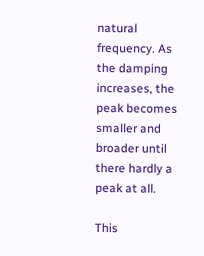natural frequency. As the damping increases, the peak becomes smaller and broader until there hardly a peak at all.

This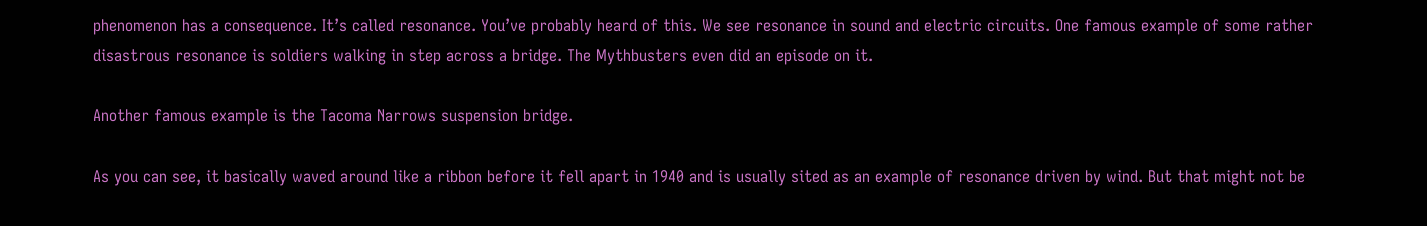phenomenon has a consequence. It’s called resonance. You’ve probably heard of this. We see resonance in sound and electric circuits. One famous example of some rather disastrous resonance is soldiers walking in step across a bridge. The Mythbusters even did an episode on it.

Another famous example is the Tacoma Narrows suspension bridge.

As you can see, it basically waved around like a ribbon before it fell apart in 1940 and is usually sited as an example of resonance driven by wind. But that might not be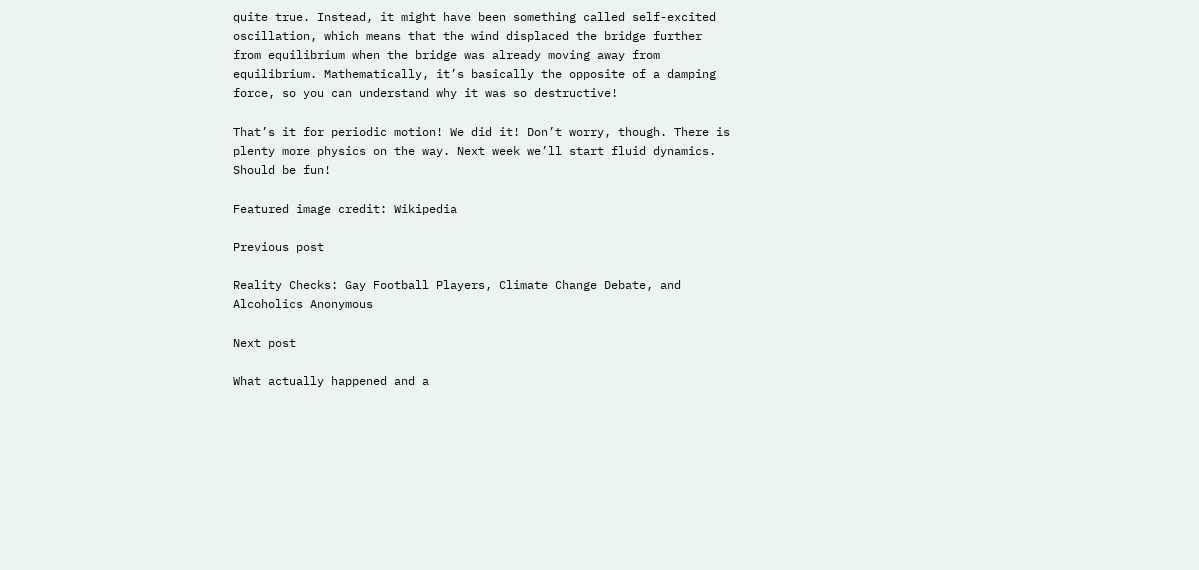quite true. Instead, it might have been something called self-excited oscillation, which means that the wind displaced the bridge further from equilibrium when the bridge was already moving away from equilibrium. Mathematically, it’s basically the opposite of a damping force, so you can understand why it was so destructive!

That’s it for periodic motion! We did it! Don’t worry, though. There is plenty more physics on the way. Next week we’ll start fluid dynamics. Should be fun!

Featured image credit: Wikipedia

Previous post

Reality Checks: Gay Football Players, Climate Change Debate, and Alcoholics Anonymous

Next post

What actually happened and a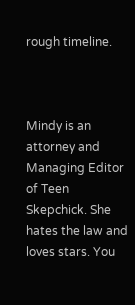rough timeline.



Mindy is an attorney and Managing Editor of Teen Skepchick. She hates the law and loves stars. You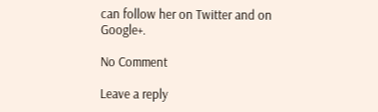can follow her on Twitter and on Google+.

No Comment

Leave a reply